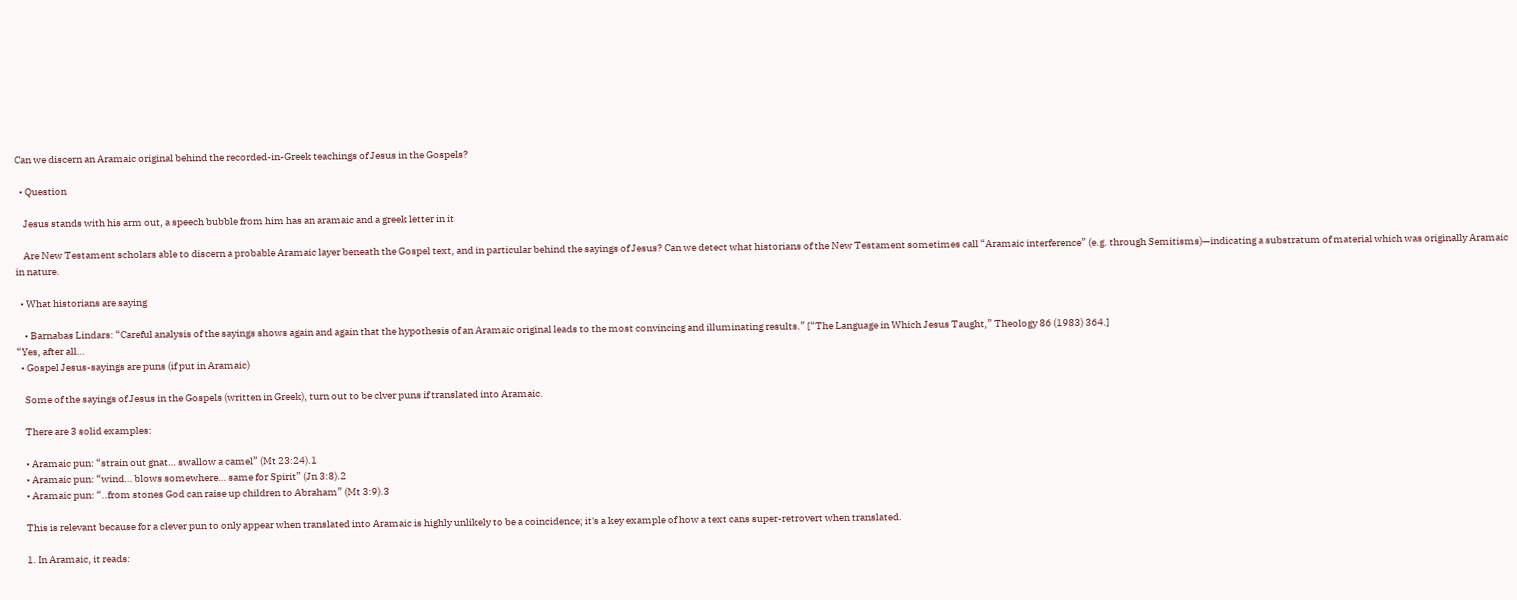Can we discern an Aramaic original behind the recorded-in-Greek teachings of Jesus in the Gospels?

  • Question

    Jesus stands with his arm out, a speech bubble from him has an aramaic and a greek letter in it

    Are New Testament scholars able to discern a probable Aramaic layer beneath the Gospel text, and in particular behind the sayings of Jesus? Can we detect what historians of the New Testament sometimes call “Aramaic interference” (e.g. through Semitisms)—indicating a substratum of material which was originally Aramaic in nature.

  • What historians are saying

    • Barnabas Lindars: “Careful analysis of the sayings shows again and again that the hypothesis of an Aramaic original leads to the most convincing and illuminating results.” [“The Language in Which Jesus Taught,” Theology 86 (1983) 364.]
“Yes, after all…
  • Gospel Jesus-sayings are puns (if put in Aramaic)

    Some of the sayings of Jesus in the Gospels (written in Greek), turn out to be clver puns if translated into Aramaic.

    There are 3 solid examples:

    • Aramaic pun: “strain out gnat… swallow a camel” (Mt 23:24).1
    • Aramaic pun: “wind… blows somewhere… same for Spirit” (Jn 3:8).2
    • Aramaic pun: “..from stones God can raise up children to Abraham” (Mt 3:9).3

    This is relevant because for a clever pun to only appear when translated into Aramaic is highly unlikely to be a coincidence; it's a key example of how a text cans super-retrovert when translated.

    1. In Aramaic, it reads: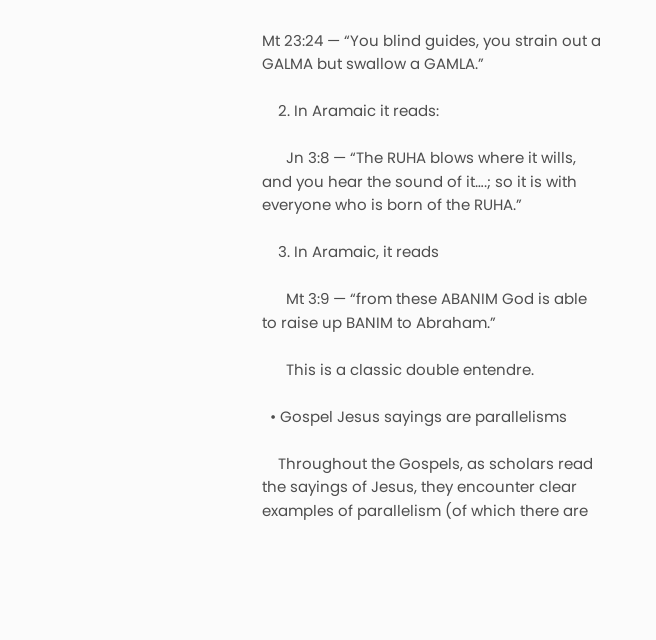Mt 23:24 — “You blind guides, you strain out a GALMA but swallow a GAMLA.”

    2. In Aramaic it reads:

      Jn 3:8 — “The RUHA blows where it wills, and you hear the sound of it….; so it is with everyone who is born of the RUHA.”

    3. In Aramaic, it reads

      Mt 3:9 — “from these ABANIM God is able to raise up BANIM to Abraham.”

      This is a classic double entendre.

  • Gospel Jesus sayings are parallelisms

    Throughout the Gospels, as scholars read the sayings of Jesus, they encounter clear examples of parallelism (of which there are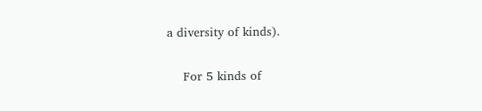a diversity of kinds).

    For 5 kinds of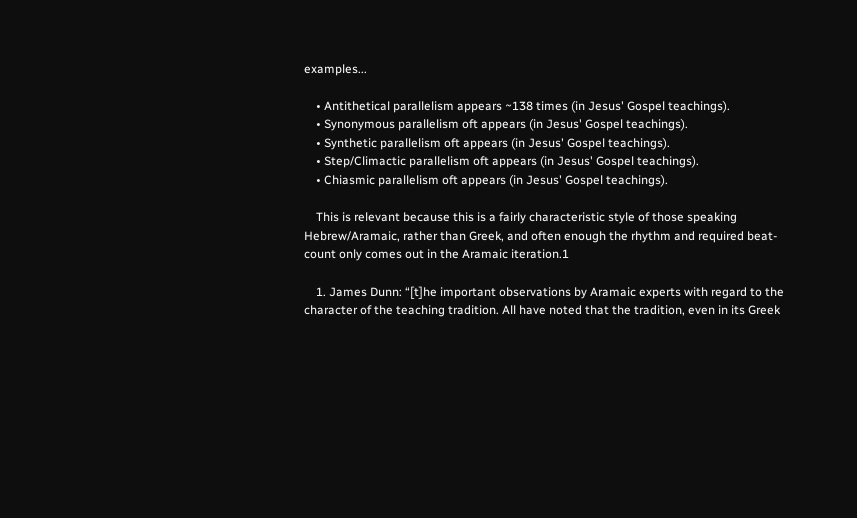examples...

    • Antithetical parallelism appears ~138 times (in Jesus' Gospel teachings).
    • Synonymous parallelism oft appears (in Jesus' Gospel teachings).
    • Synthetic parallelism oft appears (in Jesus' Gospel teachings).
    • Step/Climactic parallelism oft appears (in Jesus' Gospel teachings).
    • Chiasmic parallelism oft appears (in Jesus' Gospel teachings).

    This is relevant because this is a fairly characteristic style of those speaking Hebrew/Aramaic, rather than Greek, and often enough the rhythm and required beat-count only comes out in the Aramaic iteration.1

    1. James Dunn: “[t]he important observations by Aramaic experts with regard to the character of the teaching tradition. All have noted that the tradition, even in its Greek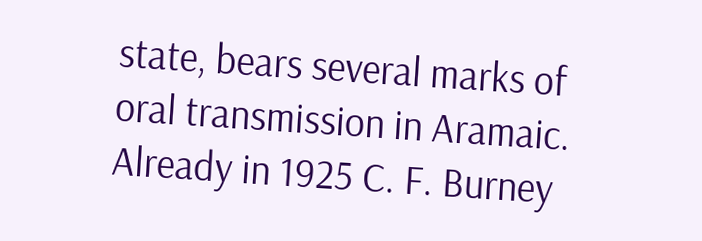state, bears several marks of oral transmission in Aramaic. Already in 1925 C. F. Burney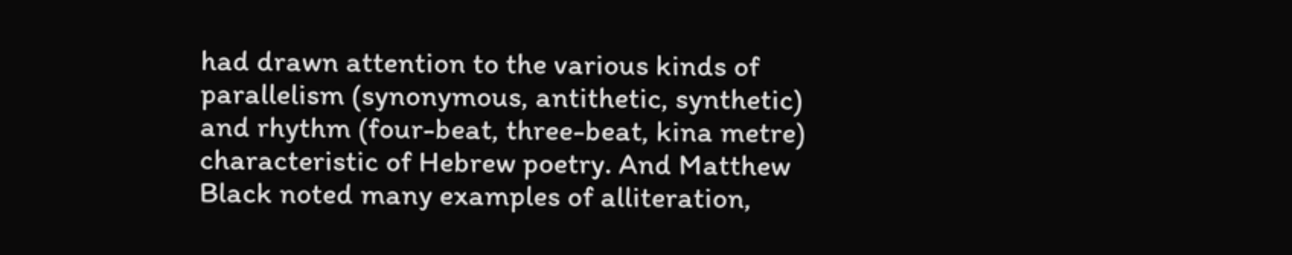had drawn attention to the various kinds of parallelism (synonymous, antithetic, synthetic) and rhythm (four-beat, three-beat, kina metre) characteristic of Hebrew poetry. And Matthew Black noted many examples of alliteration,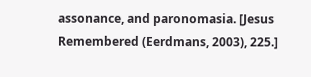assonance, and paronomasia. [Jesus Remembered (Eerdmans, 2003), 225.]